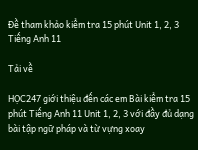Đề tham khảo kiểm tra 15 phút Unit 1, 2, 3 Tiếng Anh 11

Tải về

HỌC247 giới thiệu đến các em Bài kiểm tra 15 phút Tiếng Anh 11 Unit 1, 2, 3 với đầy đủ dạng bài tập ngữ pháp và từ vựng xoay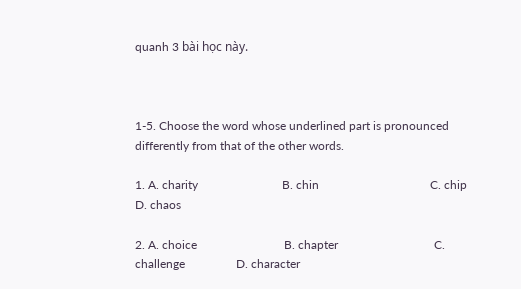quanh 3 bài học này.



1-5. Choose the word whose underlined part is pronounced differently from that of the other words.

1. A. charity                            B. chin                                     C. chip                         D. chaos

2. A. choice                             B. chapter                                C. challenge                 D. character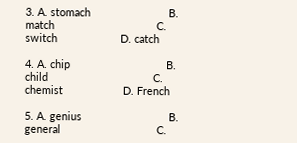3. A. stomach                          B. match                                  C. switch                     D. catch

4. A. chip                                B. child                                   C. chemist                    D. French

5. A. genius                             B. general                                C.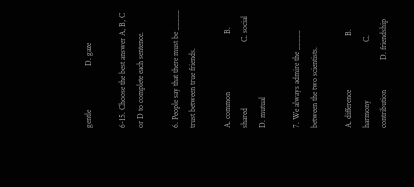gentle                      D. gaze

6-15. Choose the best answer A, B, C or D to complete each sentence.

6. People say that there must be _____ trust between true friends.

A. common                             B. shared                                 C. social                      D. mutual

7. We always admire the _____ between the two scientists.

A. difference                           B. harmony                             C. contribution               D. friendship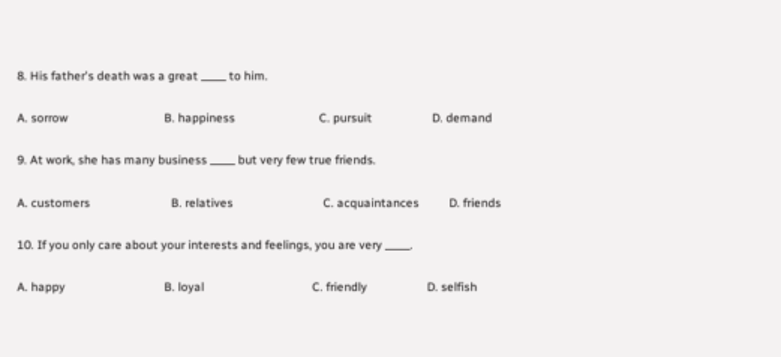8. His father's death was a great _____ to him.

A. sorrow                                B. happiness                            C. pursuit                    D. demand

9. At work, she has many business _____ but very few true friends.

A. customers                           B. relatives                              C. acquaintances          D. friends

10. If you only care about your interests and feelings, you are very _____.

A. happy                                 B. loyal                                    C. friendly                    D. selfish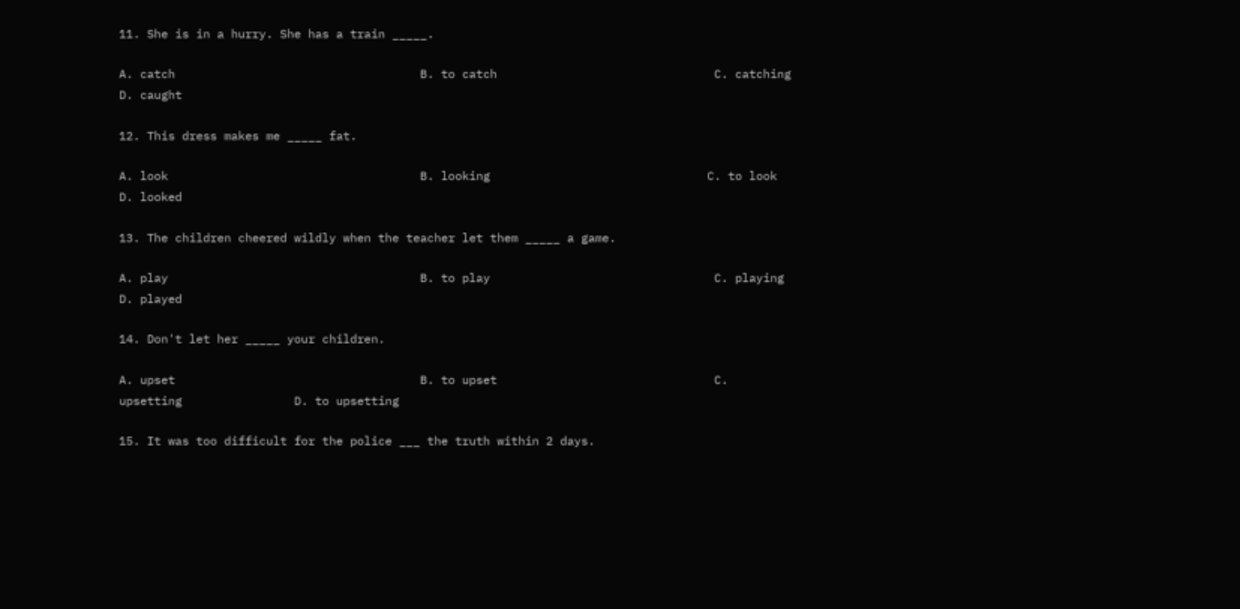11. She is in a hurry. She has a train _____.

A. catch                                   B. to catch                               C. catching                 D. caught

12. This dress makes me _____ fat.

A. look                                    B. looking                               C. to look                      D. looked

13. The children cheered wildly when the teacher let them _____ a game.

A. play                                    B. to play                                C. playing                     D. played

14. Don't let her _____ your children.

A. upset                                   B. to upset                               C. upsetting                D. to upsetting

15. It was too difficult for the police ___ the truth within 2 days.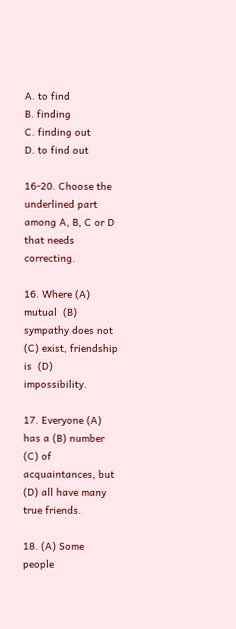A. to find                                B. finding                                C. finding out                  D. to find out

16-20. Choose the underlined part among A, B, C or D that needs correcting.

16. Where (A) mutual  (B) sympathy does not (C) exist, friendship is  (D) impossibility.

17. Everyone (A) has a (B) number (C) of acquaintances, but (D) all have many true friends.

18. (A) Some people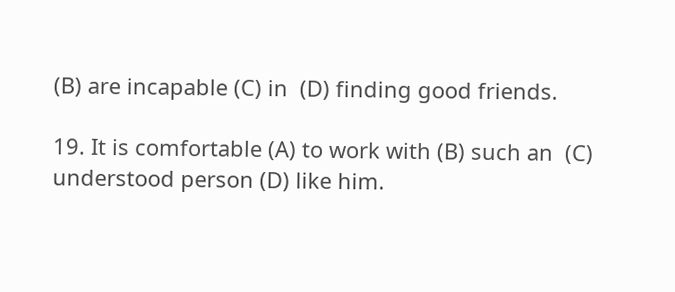(B) are incapable (C) in  (D) finding good friends.

19. It is comfortable (A) to work with (B) such an  (C) understood person (D) like him.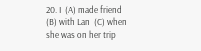20. I  (A) made friend  (B) with Lan  (C) when she was on her trip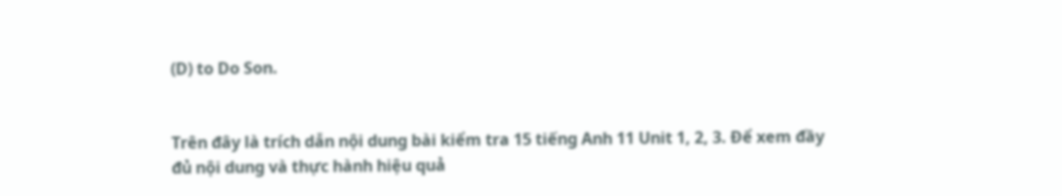(D) to Do Son.


Trên đây là trích dẫn nội dung bài kiểm tra 15 tiếng Anh 11 Unit 1, 2, 3. Để xem đầy đủ nội dung và thực hành hiệu quả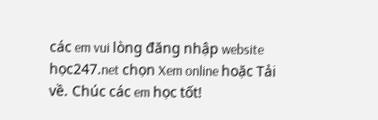các em vui lòng đăng nhập website học247.net chọn Xem online hoặc Tải về. Chúc các em học tốt!